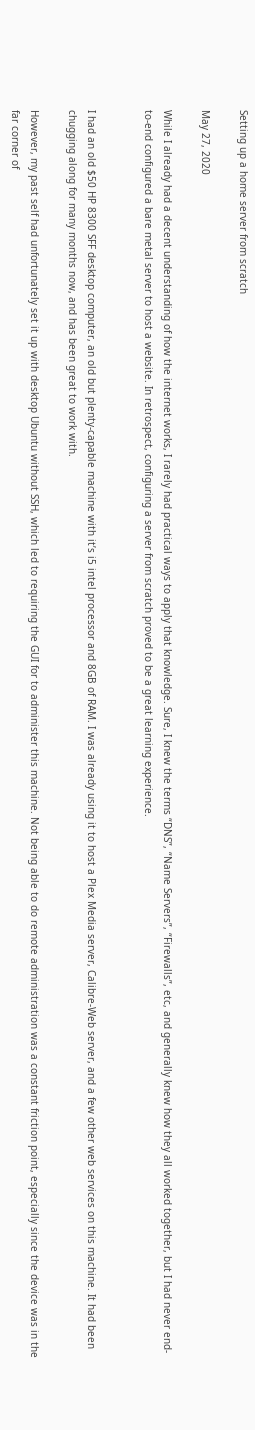Setting up a home server from scratch

May 27, 2020

While I already had a decent understanding of how the internet works, I rarely had practical ways to apply that knowledge. Sure, I knew the terms “DNS”, “Name Servers”, “Firewalls”, etc, and generally knew how they all worked together, but I had never end-to-end configured a bare metal server to host a website. In retrospect, configuring a server from scratch proved to be a great learning experience.


I had an old $50 HP 8300 SFF desktop computer, an old but plenty-capable machine with it’s i5 intel processor and 8GB of RAM. I was already using it to host a Plex Media server, Calibre-Web server, and a few other web services on this machine. It had been chugging along for many months now, and has been great to work with.

However, my past self had unfortunately set it up with desktop Ubuntu without SSH, which led to requiring the GUI for to administer this machine. Not being able to do remote administration was a constant friction point, especially since the device was in the far corner of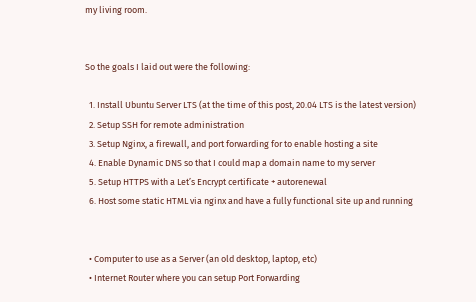my living room.


So the goals I laid out were the following:

  1. Install Ubuntu Server LTS (at the time of this post, 20.04 LTS is the latest version)
  2. Setup SSH for remote administration
  3. Setup Nginx, a firewall, and port forwarding for to enable hosting a site
  4. Enable Dynamic DNS so that I could map a domain name to my server
  5. Setup HTTPS with a Let’s Encrypt certificate + autorenewal
  6. Host some static HTML via nginx and have a fully functional site up and running


  • Computer to use as a Server (an old desktop, laptop, etc)
  • Internet Router where you can setup Port Forwarding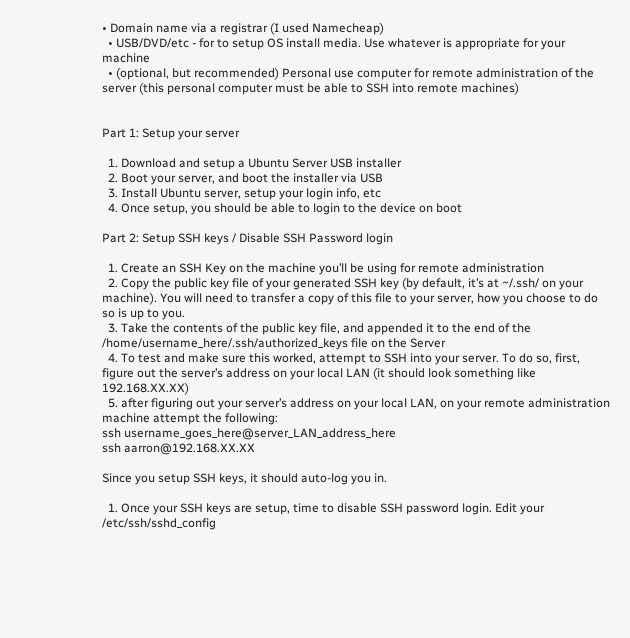• Domain name via a registrar (I used Namecheap)
  • USB/DVD/etc - for to setup OS install media. Use whatever is appropriate for your machine
  • (optional, but recommended) Personal use computer for remote administration of the server (this personal computer must be able to SSH into remote machines)


Part 1: Setup your server

  1. Download and setup a Ubuntu Server USB installer
  2. Boot your server, and boot the installer via USB
  3. Install Ubuntu server, setup your login info, etc
  4. Once setup, you should be able to login to the device on boot

Part 2: Setup SSH keys / Disable SSH Password login

  1. Create an SSH Key on the machine you’ll be using for remote administration
  2. Copy the public key file of your generated SSH key (by default, it’s at ~/.ssh/ on your machine). You will need to transfer a copy of this file to your server, how you choose to do so is up to you.
  3. Take the contents of the public key file, and appended it to the end of the /home/username_here/.ssh/authorized_keys file on the Server
  4. To test and make sure this worked, attempt to SSH into your server. To do so, first, figure out the server’s address on your local LAN (it should look something like 192.168.XX.XX)
  5. after figuring out your server’s address on your local LAN, on your remote administration machine attempt the following:
ssh username_goes_here@server_LAN_address_here
ssh aarron@192.168.XX.XX

Since you setup SSH keys, it should auto-log you in.

  1. Once your SSH keys are setup, time to disable SSH password login. Edit your /etc/ssh/sshd_config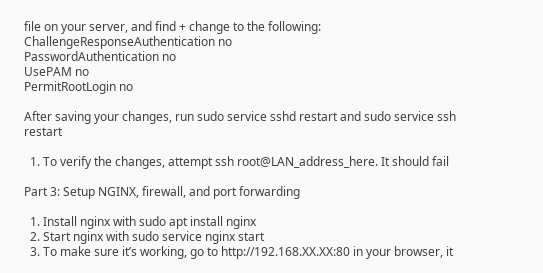file on your server, and find + change to the following:
ChallengeResponseAuthentication no
PasswordAuthentication no
UsePAM no
PermitRootLogin no

After saving your changes, run sudo service sshd restart and sudo service ssh restart

  1. To verify the changes, attempt ssh root@LAN_address_here. It should fail

Part 3: Setup NGINX, firewall, and port forwarding

  1. Install nginx with sudo apt install nginx
  2. Start nginx with sudo service nginx start
  3. To make sure it’s working, go to http://192.168.XX.XX:80 in your browser, it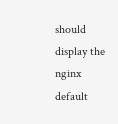should display the nginx default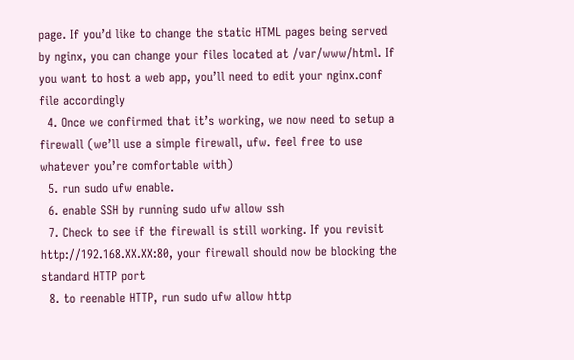page. If you’d like to change the static HTML pages being served by nginx, you can change your files located at /var/www/html. If you want to host a web app, you’ll need to edit your nginx.conf file accordingly
  4. Once we confirmed that it’s working, we now need to setup a firewall (we’ll use a simple firewall, ufw. feel free to use whatever you’re comfortable with)
  5. run sudo ufw enable.
  6. enable SSH by running sudo ufw allow ssh
  7. Check to see if the firewall is still working. If you revisit http://192.168.XX.XX:80, your firewall should now be blocking the standard HTTP port
  8. to reenable HTTP, run sudo ufw allow http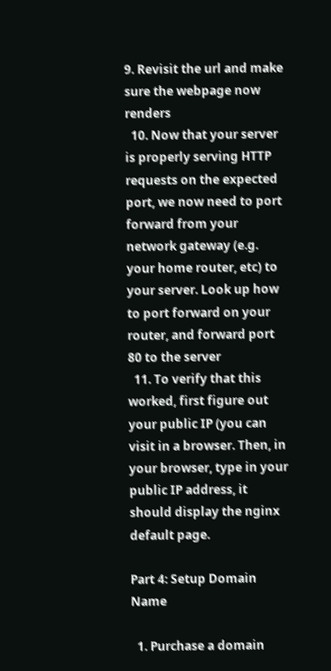9. Revisit the url and make sure the webpage now renders
  10. Now that your server is properly serving HTTP requests on the expected port, we now need to port forward from your network gateway (e.g. your home router, etc) to your server. Look up how to port forward on your router, and forward port 80 to the server
  11. To verify that this worked, first figure out your public IP (you can visit in a browser. Then, in your browser, type in your public IP address, it should display the nginx default page.

Part 4: Setup Domain Name

  1. Purchase a domain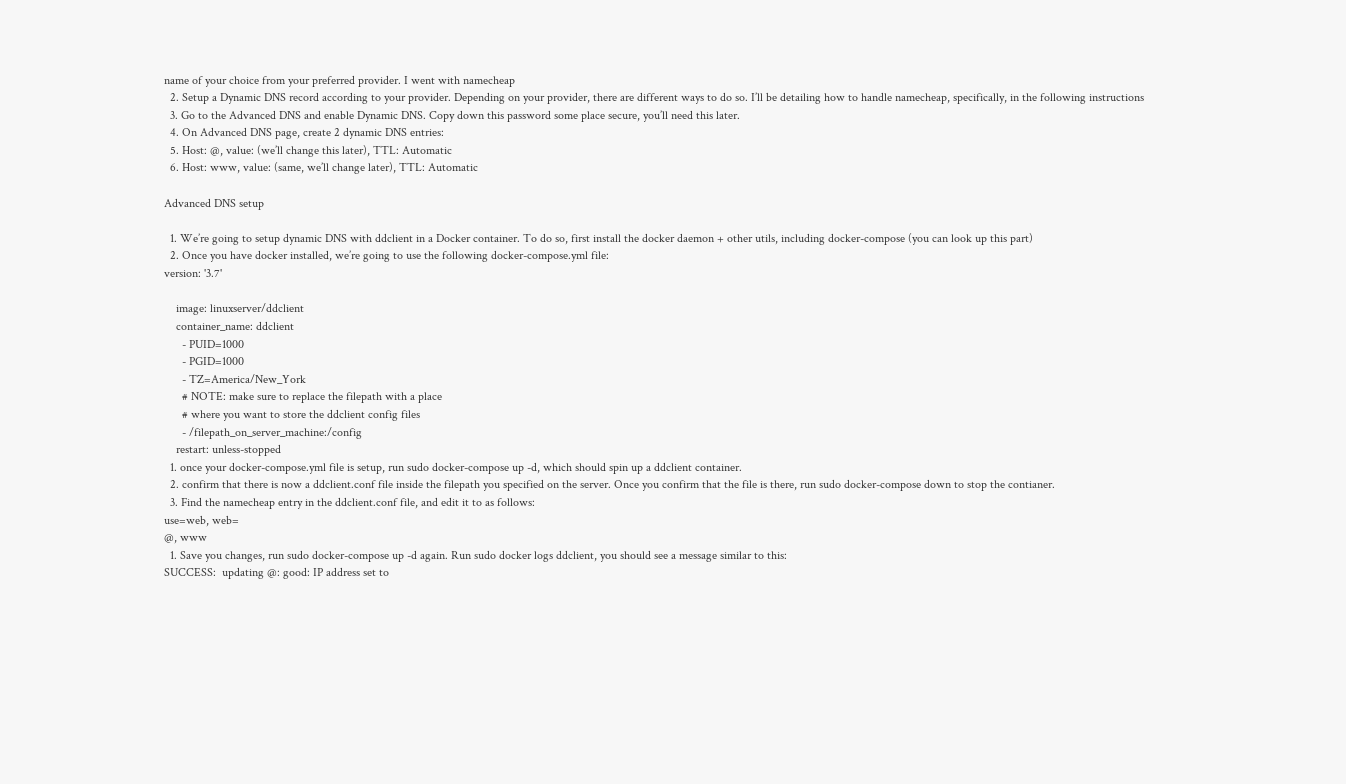name of your choice from your preferred provider. I went with namecheap
  2. Setup a Dynamic DNS record according to your provider. Depending on your provider, there are different ways to do so. I’ll be detailing how to handle namecheap, specifically, in the following instructions
  3. Go to the Advanced DNS and enable Dynamic DNS. Copy down this password some place secure, you’ll need this later.
  4. On Advanced DNS page, create 2 dynamic DNS entries:
  5. Host: @, value: (we’ll change this later), TTL: Automatic
  6. Host: www, value: (same, we’ll change later), TTL: Automatic

Advanced DNS setup

  1. We’re going to setup dynamic DNS with ddclient in a Docker container. To do so, first install the docker daemon + other utils, including docker-compose (you can look up this part)
  2. Once you have docker installed, we’re going to use the following docker-compose.yml file:
version: '3.7'

    image: linuxserver/ddclient
    container_name: ddclient
      - PUID=1000
      - PGID=1000
      - TZ=America/New_York
      # NOTE: make sure to replace the filepath with a place
      # where you want to store the ddclient config files
      - /filepath_on_server_machine:/config
    restart: unless-stopped
  1. once your docker-compose.yml file is setup, run sudo docker-compose up -d, which should spin up a ddclient container.
  2. confirm that there is now a ddclient.conf file inside the filepath you specified on the server. Once you confirm that the file is there, run sudo docker-compose down to stop the contianer.
  3. Find the namecheap entry in the ddclient.conf file, and edit it to as follows:
use=web, web=
@, www
  1. Save you changes, run sudo docker-compose up -d again. Run sudo docker logs ddclient, you should see a message similar to this:
SUCCESS:  updating @: good: IP address set to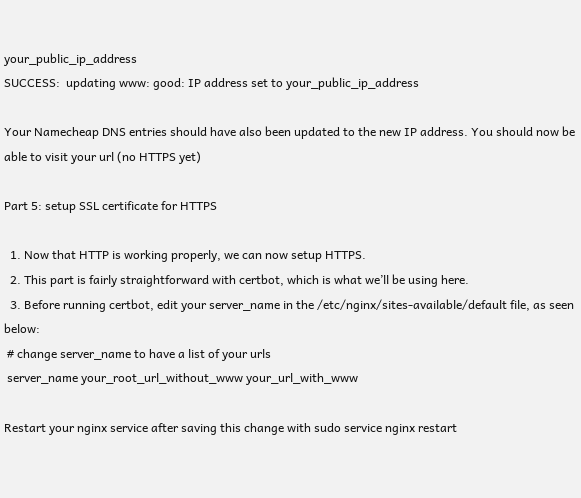your_public_ip_address
SUCCESS:  updating www: good: IP address set to your_public_ip_address

Your Namecheap DNS entries should have also been updated to the new IP address. You should now be able to visit your url (no HTTPS yet)

Part 5: setup SSL certificate for HTTPS

  1. Now that HTTP is working properly, we can now setup HTTPS.
  2. This part is fairly straightforward with certbot, which is what we’ll be using here.
  3. Before running certbot, edit your server_name in the /etc/nginx/sites-available/default file, as seen below:
 # change server_name to have a list of your urls
 server_name your_root_url_without_www your_url_with_www

Restart your nginx service after saving this change with sudo service nginx restart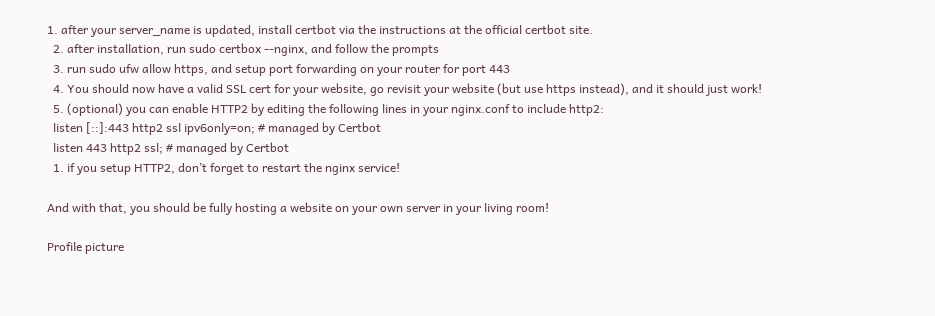1. after your server_name is updated, install certbot via the instructions at the official certbot site.
  2. after installation, run sudo certbox --nginx, and follow the prompts
  3. run sudo ufw allow https, and setup port forwarding on your router for port 443
  4. You should now have a valid SSL cert for your website, go revisit your website (but use https instead), and it should just work!
  5. (optional) you can enable HTTP2 by editing the following lines in your nginx.conf to include http2:
  listen [::]:443 http2 ssl ipv6only=on; # managed by Certbot
  listen 443 http2 ssl; # managed by Certbot
  1. if you setup HTTP2, don’t forget to restart the nginx service!

And with that, you should be fully hosting a website on your own server in your living room!

Profile picture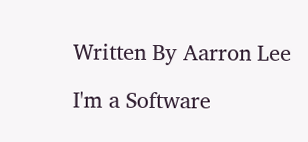Written By Aarron Lee

I'm a Software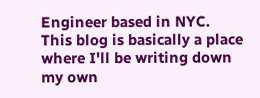Engineer based in NYC. This blog is basically a place where I'll be writing down my own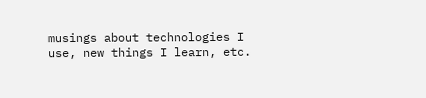musings about technologies I use, new things I learn, etc.